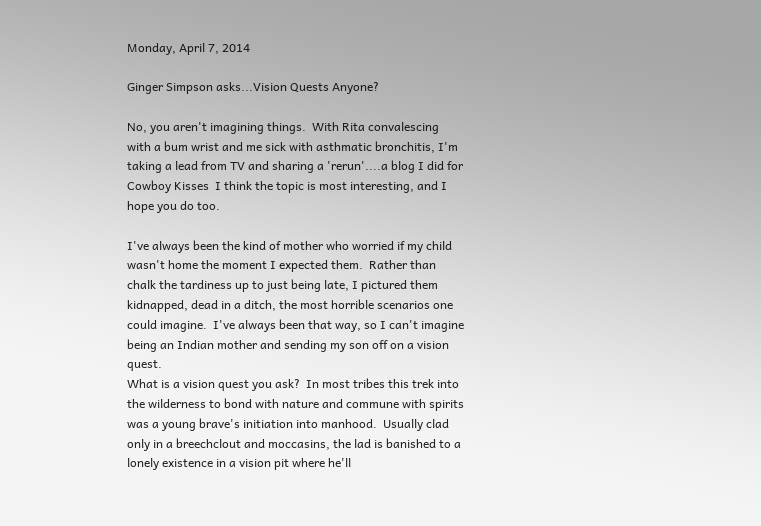Monday, April 7, 2014

Ginger Simpson asks...Vision Quests Anyone?

No, you aren't imagining things.  With Rita convalescing with a bum wrist and me sick with asthmatic bronchitis, I'm taking a lead from TV and sharing a 'rerun'....a blog I did for Cowboy Kisses  I think the topic is most interesting, and I hope you do too.

I've always been the kind of mother who worried if my child wasn't home the moment I expected them.  Rather than chalk the tardiness up to just being late, I pictured them kidnapped, dead in a ditch, the most horrible scenarios one could imagine.  I've always been that way, so I can't imagine being an Indian mother and sending my son off on a vision quest.
What is a vision quest you ask?  In most tribes this trek into the wilderness to bond with nature and commune with spirits was a young brave's initiation into manhood.  Usually clad only in a breechclout and moccasins, the lad is banished to a lonely existence in a vision pit where he'll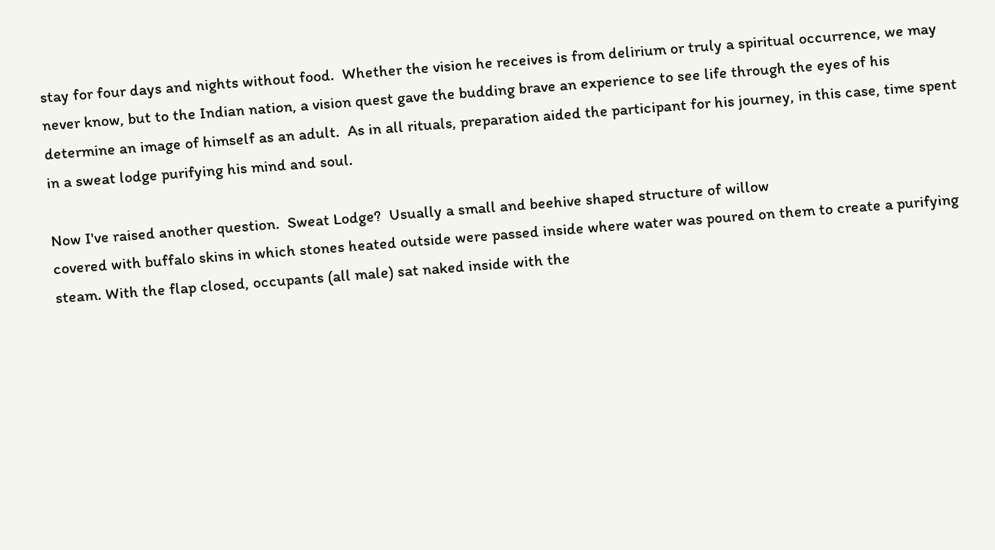stay for four days and nights without food.  Whether the vision he receives is from delirium or truly a spiritual occurrence, we may never know, but to the Indian nation, a vision quest gave the budding brave an experience to see life through the eyes of his determine an image of himself as an adult.  As in all rituals, preparation aided the participant for his journey, in this case, time spent in a sweat lodge purifying his mind and soul.

Now I've raised another question.  Sweat Lodge?  Usually a small and beehive shaped structure of willow
covered with buffalo skins in which stones heated outside were passed inside where water was poured on them to create a purifying steam. With the flap closed, occupants (all male) sat naked inside with the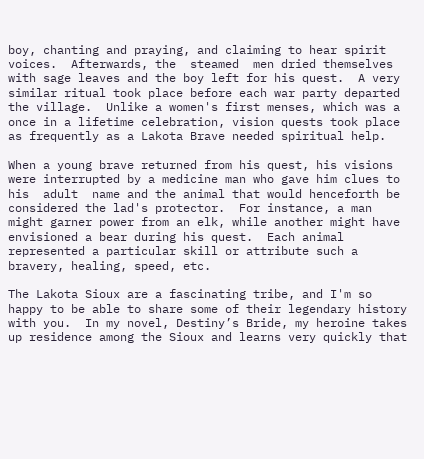boy, chanting and praying, and claiming to hear spirit voices.  Afterwards, the  steamed  men dried themselves with sage leaves and the boy left for his quest.  A very similar ritual took place before each war party departed the village.  Unlike a women's first menses, which was a once in a lifetime celebration, vision quests took place as frequently as a Lakota Brave needed spiritual help.

When a young brave returned from his quest, his visions were interrupted by a medicine man who gave him clues to his  adult  name and the animal that would henceforth be considered the lad's protector.  For instance, a man might garner power from an elk, while another might have envisioned a bear during his quest.  Each animal represented a particular skill or attribute such a bravery, healing, speed, etc.

The Lakota Sioux are a fascinating tribe, and I'm so happy to be able to share some of their legendary history with you.  In my novel, Destiny’s Bride, my heroine takes up residence among the Sioux and learns very quickly that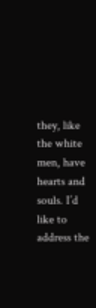they, like the white men, have hearts and souls. I’d like to address the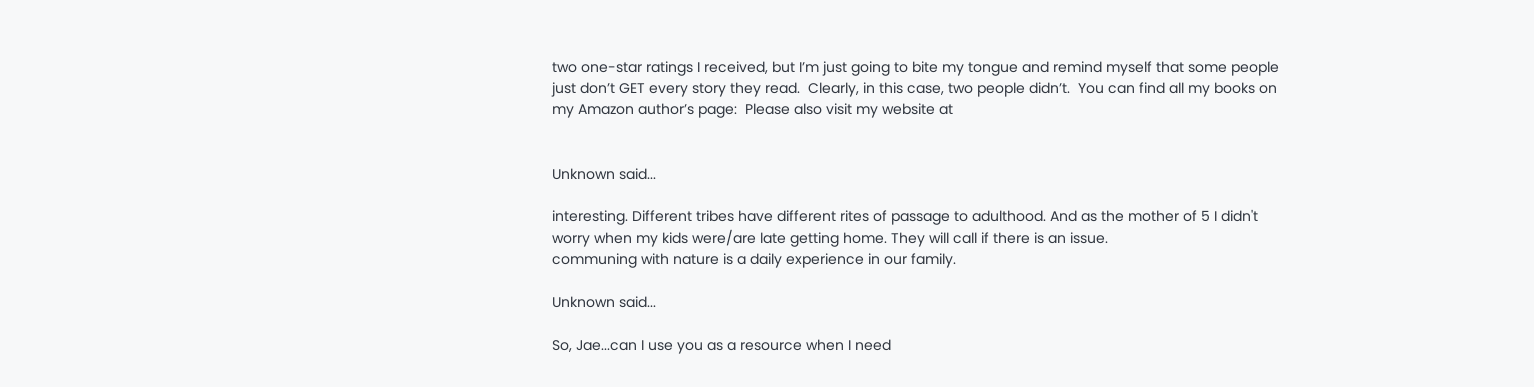two one-star ratings I received, but I’m just going to bite my tongue and remind myself that some people just don’t GET every story they read.  Clearly, in this case, two people didn’t.  You can find all my books on my Amazon author’s page:  Please also visit my website at


Unknown said...

interesting. Different tribes have different rites of passage to adulthood. And as the mother of 5 I didn't worry when my kids were/are late getting home. They will call if there is an issue.
communing with nature is a daily experience in our family.

Unknown said...

So, Jae...can I use you as a resource when I need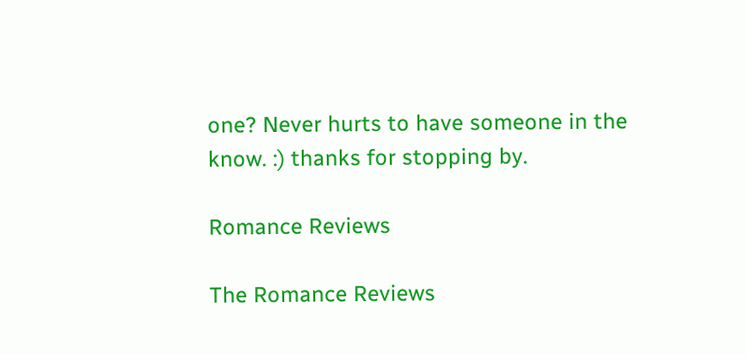one? Never hurts to have someone in the know. :) thanks for stopping by.

Romance Reviews

The Romance Reviews